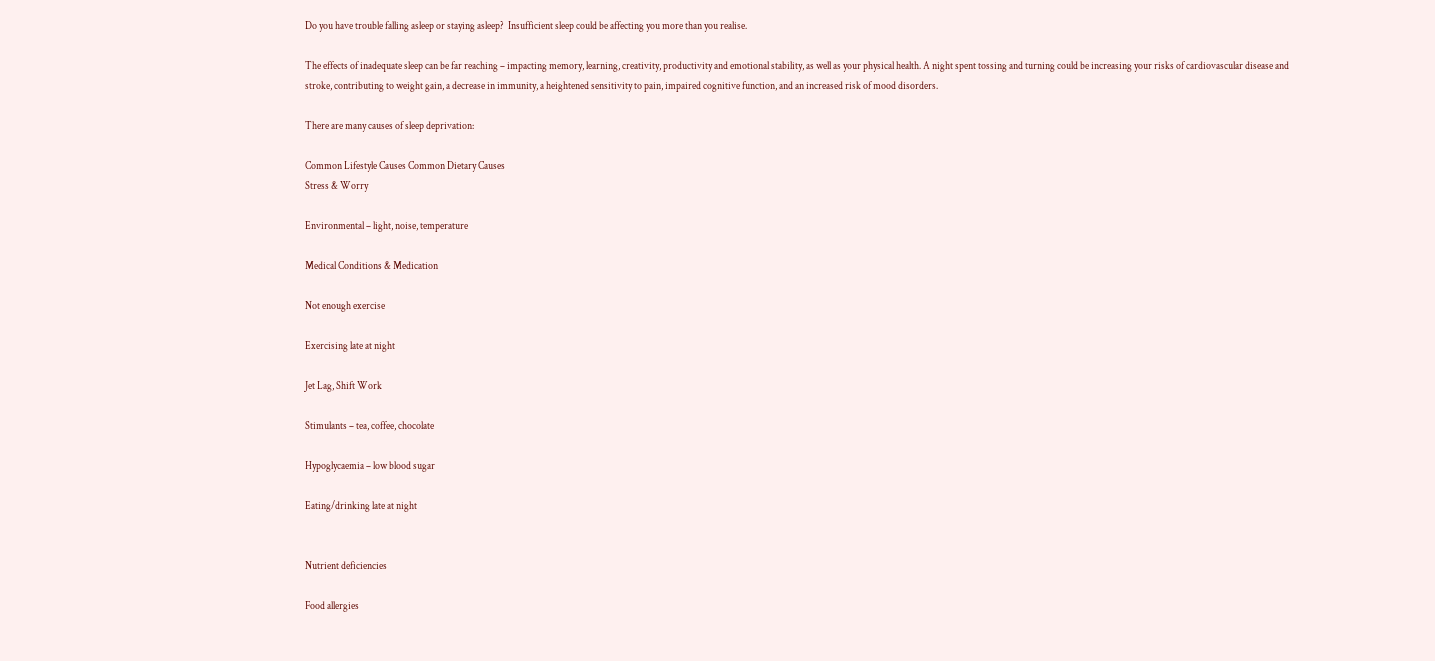Do you have trouble falling asleep or staying asleep?  Insufficient sleep could be affecting you more than you realise.

The effects of inadequate sleep can be far reaching – impacting memory, learning, creativity, productivity and emotional stability, as well as your physical health. A night spent tossing and turning could be increasing your risks of cardiovascular disease and stroke, contributing to weight gain, a decrease in immunity, a heightened sensitivity to pain, impaired cognitive function, and an increased risk of mood disorders.

There are many causes of sleep deprivation:

Common Lifestyle Causes Common Dietary Causes
Stress & Worry

Environmental – light, noise, temperature

Medical Conditions & Medication

Not enough exercise

Exercising late at night

Jet Lag, Shift Work

Stimulants – tea, coffee, chocolate

Hypoglycaemia – low blood sugar

Eating/drinking late at night


Nutrient deficiencies

Food allergies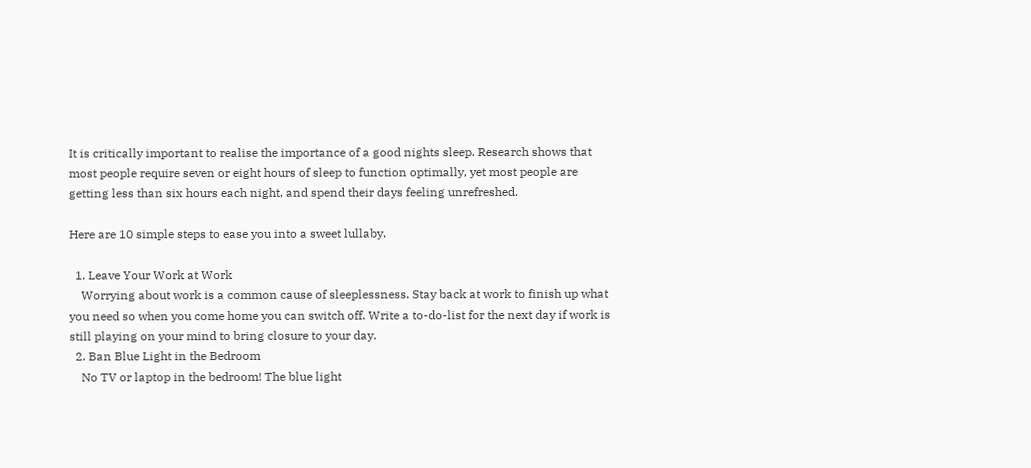It is critically important to realise the importance of a good nights sleep. Research shows that most people require seven or eight hours of sleep to function optimally, yet most people are getting less than six hours each night, and spend their days feeling unrefreshed.

Here are 10 simple steps to ease you into a sweet lullaby.

  1. Leave Your Work at Work
    Worrying about work is a common cause of sleeplessness. Stay back at work to finish up what you need so when you come home you can switch off. Write a to-do-list for the next day if work is still playing on your mind to bring closure to your day.
  2. Ban Blue Light in the Bedroom
    No TV or laptop in the bedroom! The blue light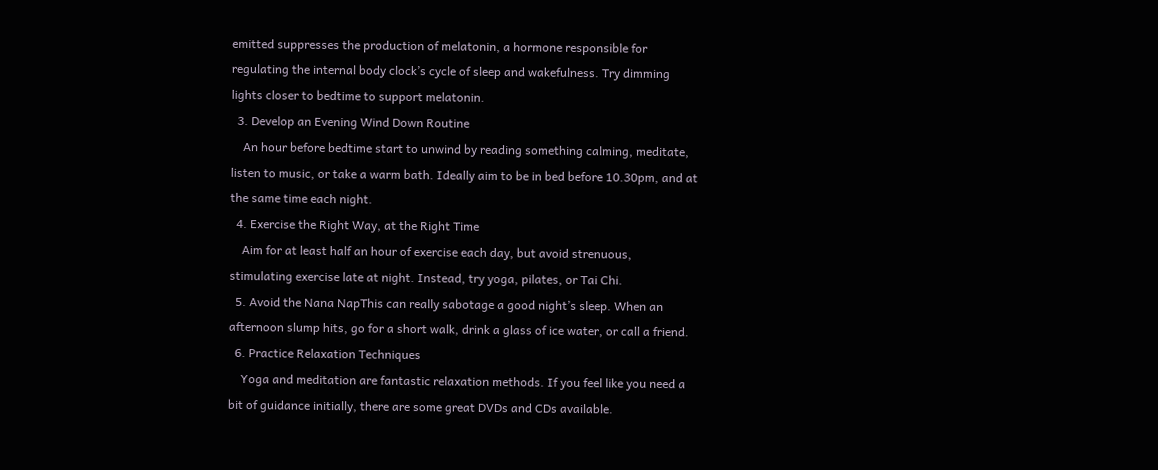emitted suppresses the production of melatonin, a hormone responsible for regulating the internal body clock’s cycle of sleep and wakefulness. Try dimming lights closer to bedtime to support melatonin.
  3. Develop an Evening Wind Down Routine
    An hour before bedtime start to unwind by reading something calming, meditate, listen to music, or take a warm bath. Ideally aim to be in bed before 10.30pm, and at the same time each night.
  4. Exercise the Right Way, at the Right Time
    Aim for at least half an hour of exercise each day, but avoid strenuous, stimulating exercise late at night. Instead, try yoga, pilates, or Tai Chi.
  5. Avoid the Nana NapThis can really sabotage a good night’s sleep. When an afternoon slump hits, go for a short walk, drink a glass of ice water, or call a friend.
  6. Practice Relaxation Techniques
    Yoga and meditation are fantastic relaxation methods. If you feel like you need a bit of guidance initially, there are some great DVDs and CDs available.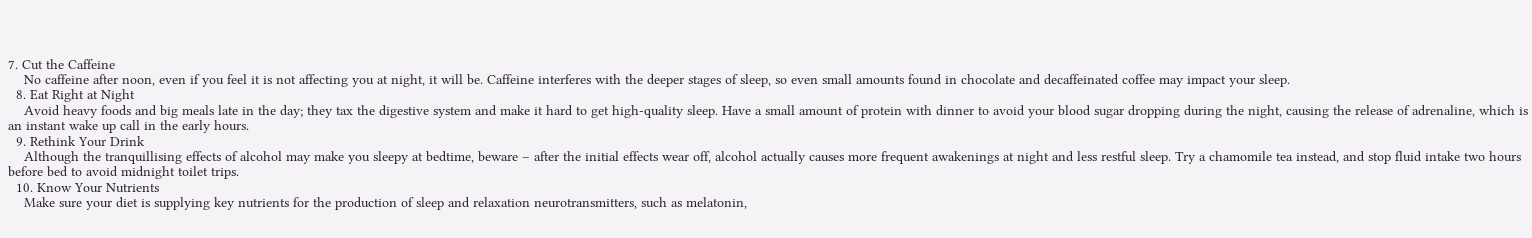7. Cut the Caffeine
    No caffeine after noon, even if you feel it is not affecting you at night, it will be. Caffeine interferes with the deeper stages of sleep, so even small amounts found in chocolate and decaffeinated coffee may impact your sleep.
  8. Eat Right at Night
    Avoid heavy foods and big meals late in the day; they tax the digestive system and make it hard to get high-quality sleep. Have a small amount of protein with dinner to avoid your blood sugar dropping during the night, causing the release of adrenaline, which is an instant wake up call in the early hours.
  9. Rethink Your Drink
    Although the tranquillising effects of alcohol may make you sleepy at bedtime, beware – after the initial effects wear off, alcohol actually causes more frequent awakenings at night and less restful sleep. Try a chamomile tea instead, and stop fluid intake two hours before bed to avoid midnight toilet trips.
  10. Know Your Nutrients
    Make sure your diet is supplying key nutrients for the production of sleep and relaxation neurotransmitters, such as melatonin,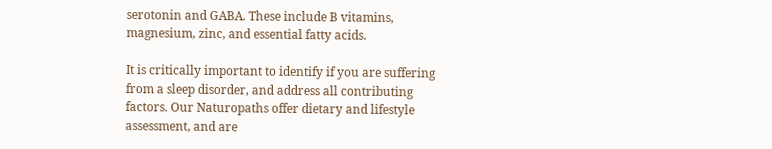serotonin and GABA. These include B vitamins, magnesium, zinc, and essential fatty acids.

It is critically important to identify if you are suffering from a sleep disorder, and address all contributing factors. Our Naturopaths offer dietary and lifestyle assessment, and are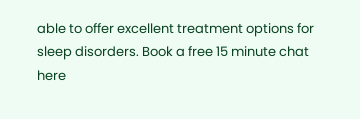able to offer excellent treatment options for sleep disorders. Book a free 15 minute chat here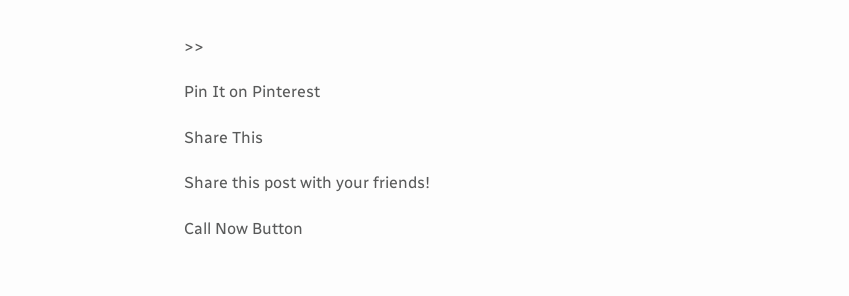>>

Pin It on Pinterest

Share This

Share this post with your friends!

Call Now Button